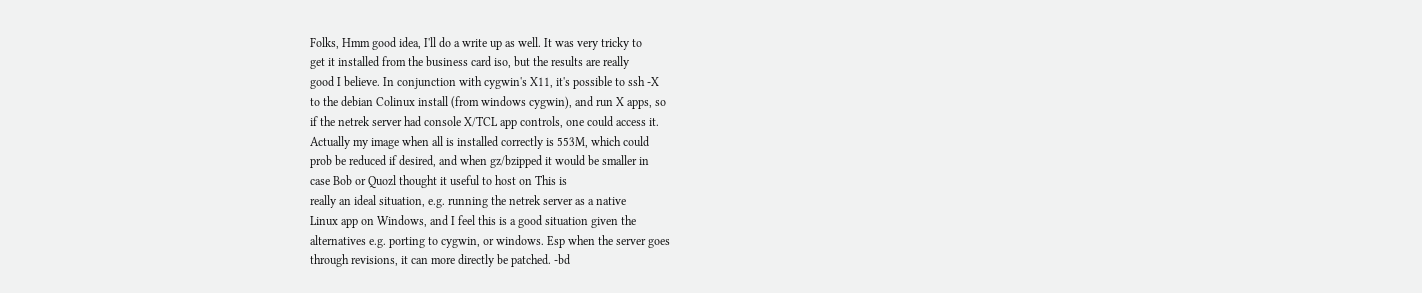Folks, Hmm good idea, I'll do a write up as well. It was very tricky to
get it installed from the business card iso, but the results are really
good I believe. In conjunction with cygwin's X11, it's possible to ssh -X
to the debian Colinux install (from windows cygwin), and run X apps, so
if the netrek server had console X/TCL app controls, one could access it.
Actually my image when all is installed correctly is 553M, which could
prob be reduced if desired, and when gz/bzipped it would be smaller in
case Bob or Quozl thought it useful to host on This is
really an ideal situation, e.g. running the netrek server as a native
Linux app on Windows, and I feel this is a good situation given the
alternatives e.g. porting to cygwin, or windows. Esp when the server goes
through revisions, it can more directly be patched. -bd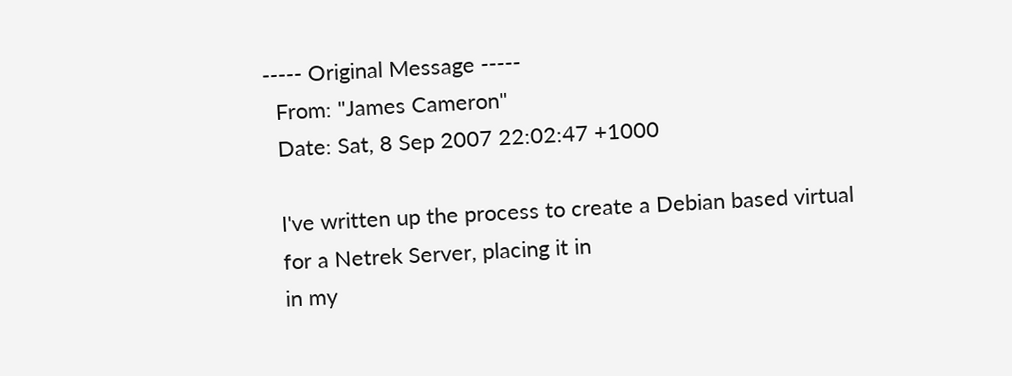----- Original Message -----
  From: "James Cameron"
  Date: Sat, 8 Sep 2007 22:02:47 +1000

  I've written up the process to create a Debian based virtual
  for a Netrek Server, placing it in
  in my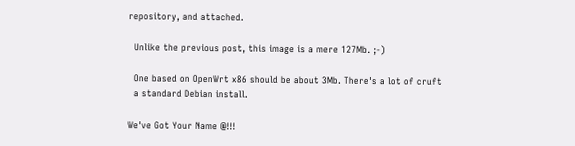repository, and attached.

  Unlike the previous post, this image is a mere 127Mb. ;-)

  One based on OpenWrt x86 should be about 3Mb. There's a lot of cruft
  a standard Debian install.

We've Got Your Name @!!!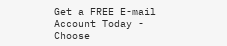Get a FREE E-mail Account Today - Choose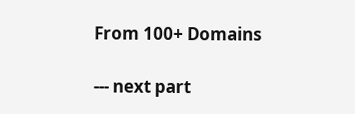From 100+ Domains

--- next part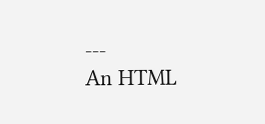---
An HTML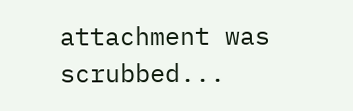attachment was scrubbed...